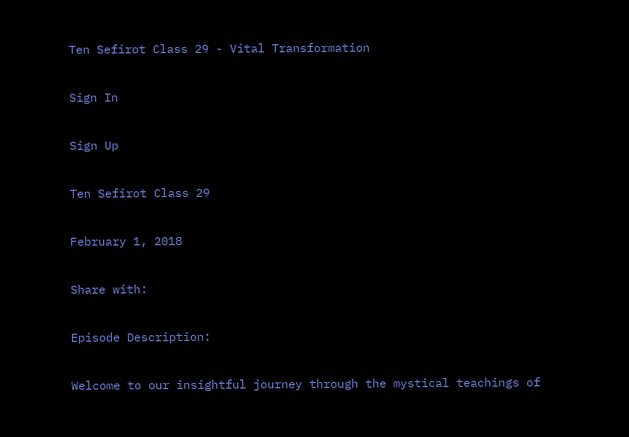Ten Sefirot Class 29 - Vital Transformation

Sign In

Sign Up

Ten Sefirot Class 29

February 1, 2018

Share with:

Episode Description:

Welcome to our insightful journey through the mystical teachings of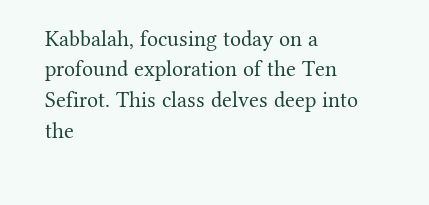Kabbalah, focusing today on a profound exploration of the Ten Sefirot. This class delves deep into the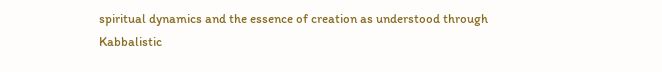spiritual dynamics and the essence of creation as understood through Kabbalistic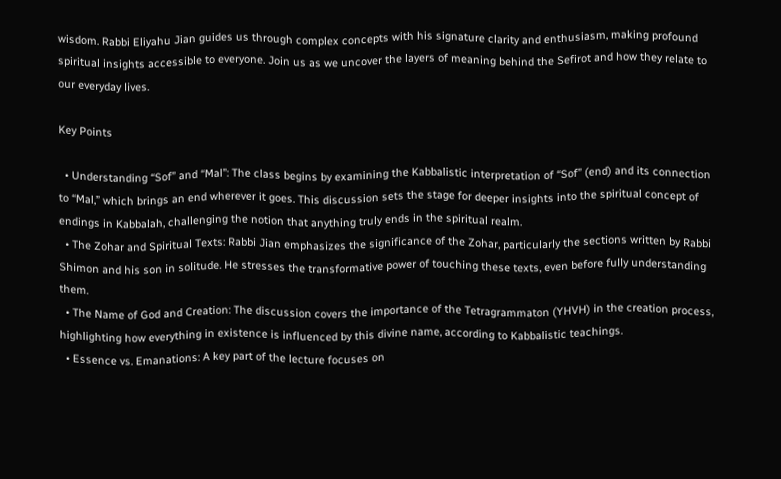wisdom. Rabbi Eliyahu Jian guides us through complex concepts with his signature clarity and enthusiasm, making profound spiritual insights accessible to everyone. Join us as we uncover the layers of meaning behind the Sefirot and how they relate to our everyday lives.

Key Points

  • Understanding “Sof” and “Mal”: The class begins by examining the Kabbalistic interpretation of “Sof” (end) and its connection to “Mal,” which brings an end wherever it goes. This discussion sets the stage for deeper insights into the spiritual concept of endings in Kabbalah, challenging the notion that anything truly ends in the spiritual realm.
  • The Zohar and Spiritual Texts: Rabbi Jian emphasizes the significance of the Zohar, particularly the sections written by Rabbi Shimon and his son in solitude. He stresses the transformative power of touching these texts, even before fully understanding them.
  • The Name of God and Creation: The discussion covers the importance of the Tetragrammaton (YHVH) in the creation process, highlighting how everything in existence is influenced by this divine name, according to Kabbalistic teachings.
  • Essence vs. Emanations: A key part of the lecture focuses on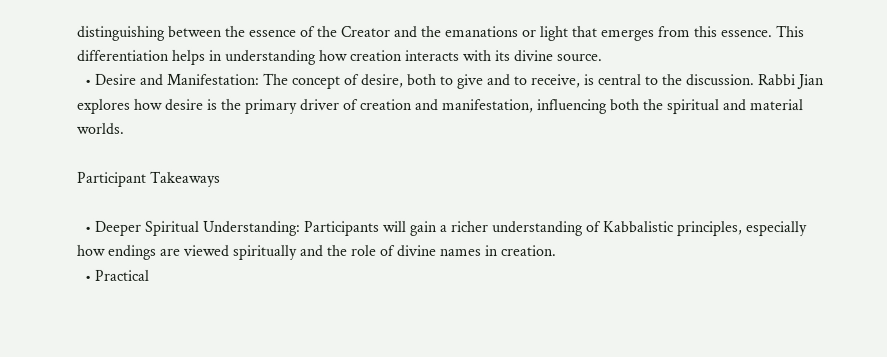distinguishing between the essence of the Creator and the emanations or light that emerges from this essence. This differentiation helps in understanding how creation interacts with its divine source.
  • Desire and Manifestation: The concept of desire, both to give and to receive, is central to the discussion. Rabbi Jian explores how desire is the primary driver of creation and manifestation, influencing both the spiritual and material worlds.

Participant Takeaways

  • Deeper Spiritual Understanding: Participants will gain a richer understanding of Kabbalistic principles, especially how endings are viewed spiritually and the role of divine names in creation.
  • Practical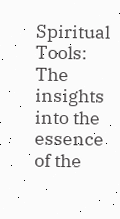Spiritual Tools: The insights into the essence of the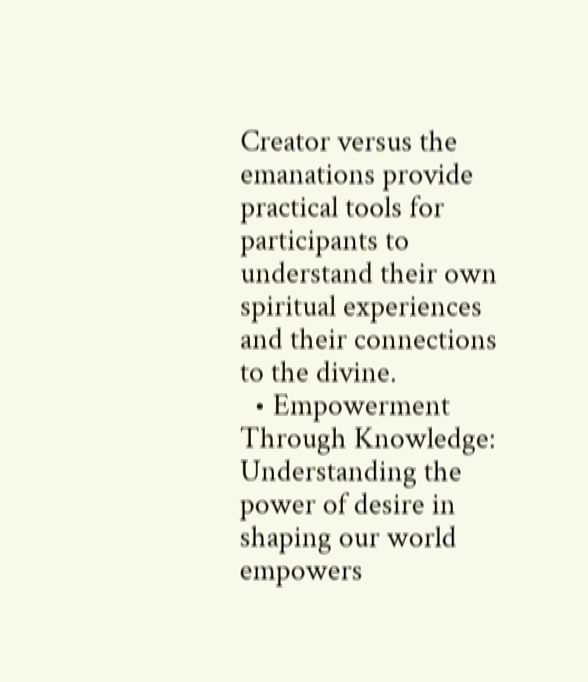Creator versus the emanations provide practical tools for participants to understand their own spiritual experiences and their connections to the divine.
  • Empowerment Through Knowledge: Understanding the power of desire in shaping our world empowers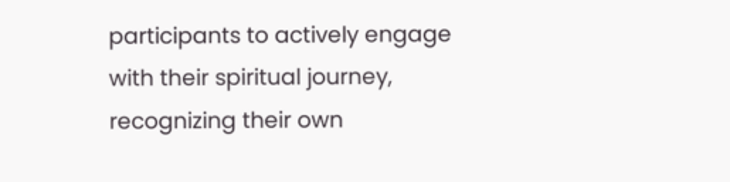participants to actively engage with their spiritual journey, recognizing their own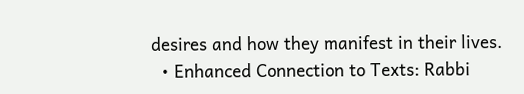desires and how they manifest in their lives.
  • Enhanced Connection to Texts: Rabbi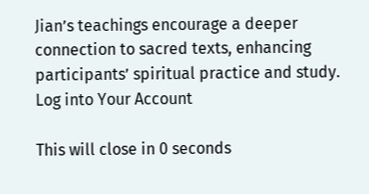Jian’s teachings encourage a deeper connection to sacred texts, enhancing participants’ spiritual practice and study.
Log into Your Account

This will close in 0 seconds